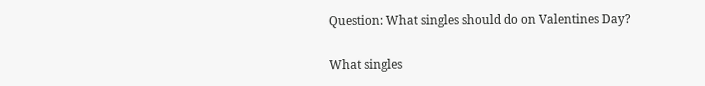Question: What singles should do on Valentines Day?

What singles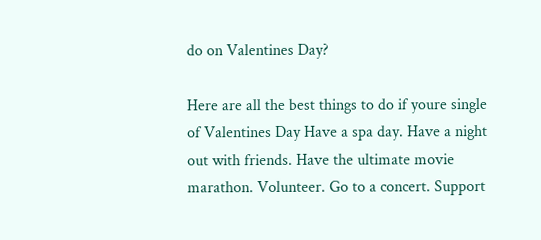do on Valentines Day?

Here are all the best things to do if youre single of Valentines Day Have a spa day. Have a night out with friends. Have the ultimate movie marathon. Volunteer. Go to a concert. Support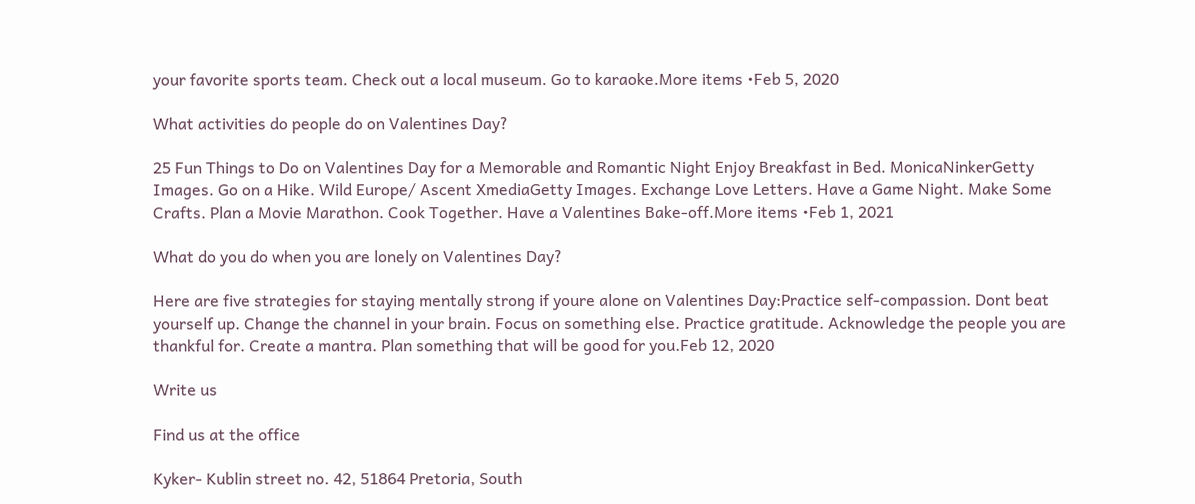your favorite sports team. Check out a local museum. Go to karaoke.More items •Feb 5, 2020

What activities do people do on Valentines Day?

25 Fun Things to Do on Valentines Day for a Memorable and Romantic Night Enjoy Breakfast in Bed. MonicaNinkerGetty Images. Go on a Hike. Wild Europe/ Ascent XmediaGetty Images. Exchange Love Letters. Have a Game Night. Make Some Crafts. Plan a Movie Marathon. Cook Together. Have a Valentines Bake-off.More items •Feb 1, 2021

What do you do when you are lonely on Valentines Day?

Here are five strategies for staying mentally strong if youre alone on Valentines Day:Practice self-compassion. Dont beat yourself up. Change the channel in your brain. Focus on something else. Practice gratitude. Acknowledge the people you are thankful for. Create a mantra. Plan something that will be good for you.Feb 12, 2020

Write us

Find us at the office

Kyker- Kublin street no. 42, 51864 Pretoria, South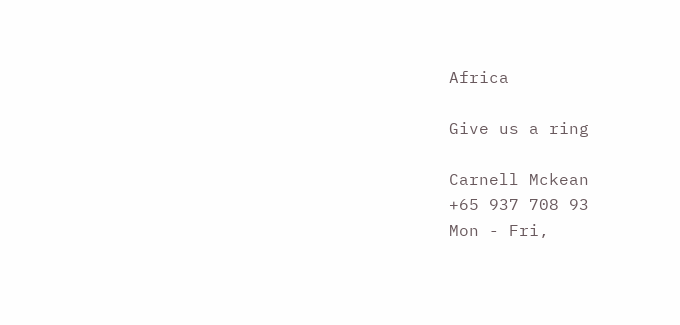Africa

Give us a ring

Carnell Mckean
+65 937 708 93
Mon - Fri,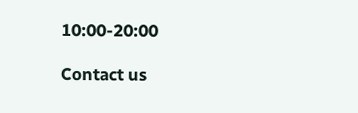10:00-20:00

Contact us